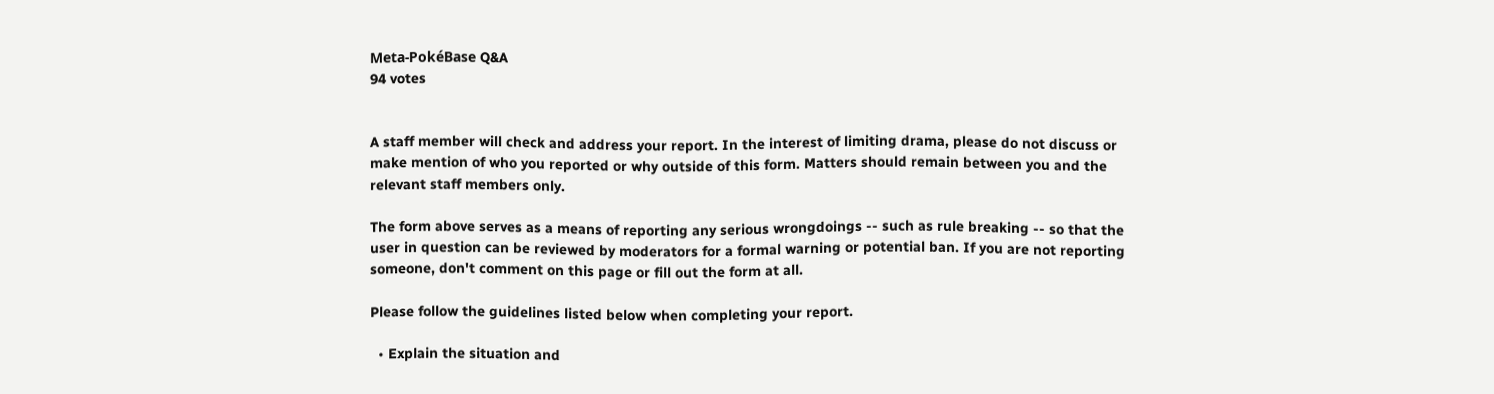Meta-PokéBase Q&A
94 votes


A staff member will check and address your report. In the interest of limiting drama, please do not discuss or make mention of who you reported or why outside of this form. Matters should remain between you and the relevant staff members only.

The form above serves as a means of reporting any serious wrongdoings -- such as rule breaking -- so that the user in question can be reviewed by moderators for a formal warning or potential ban. If you are not reporting someone, don't comment on this page or fill out the form at all.

Please follow the guidelines listed below when completing your report.

  • Explain the situation and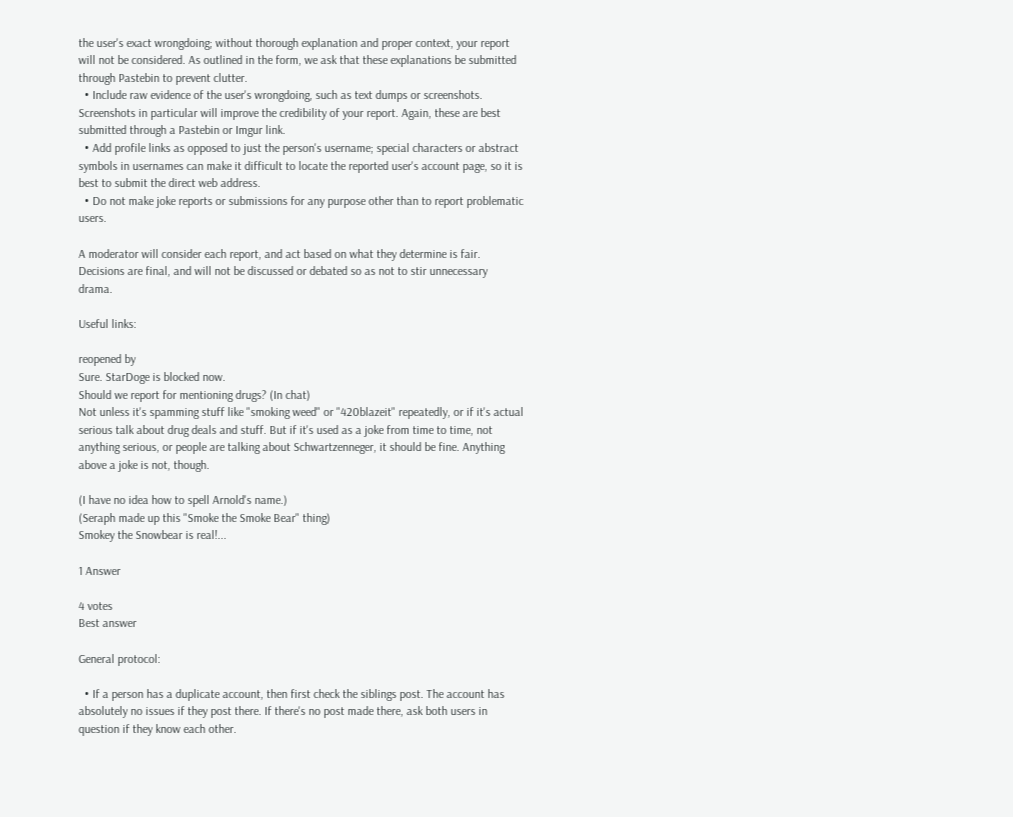the user's exact wrongdoing; without thorough explanation and proper context, your report will not be considered. As outlined in the form, we ask that these explanations be submitted through Pastebin to prevent clutter.
  • Include raw evidence of the user's wrongdoing, such as text dumps or screenshots. Screenshots in particular will improve the credibility of your report. Again, these are best submitted through a Pastebin or Imgur link.
  • Add profile links as opposed to just the person's username; special characters or abstract symbols in usernames can make it difficult to locate the reported user's account page, so it is best to submit the direct web address.
  • Do not make joke reports or submissions for any purpose other than to report problematic users.

A moderator will consider each report, and act based on what they determine is fair. Decisions are final, and will not be discussed or debated so as not to stir unnecessary drama.

Useful links:

reopened by
Sure. StarDoge is blocked now.
Should we report for mentioning drugs? (In chat)
Not unless it's spamming stuff like "smoking weed" or "420blazeit" repeatedly, or if it's actual serious talk about drug deals and stuff. But if it's used as a joke from time to time, not anything serious, or people are talking about Schwartzenneger, it should be fine. Anything above a joke is not, though.

(I have no idea how to spell Arnold's name.)
(Seraph made up this "Smoke the Smoke Bear" thing)
Smokey the Snowbear is real!...

1 Answer

4 votes
Best answer

General protocol:

  • If a person has a duplicate account, then first check the siblings post. The account has absolutely no issues if they post there. If there's no post made there, ask both users in question if they know each other.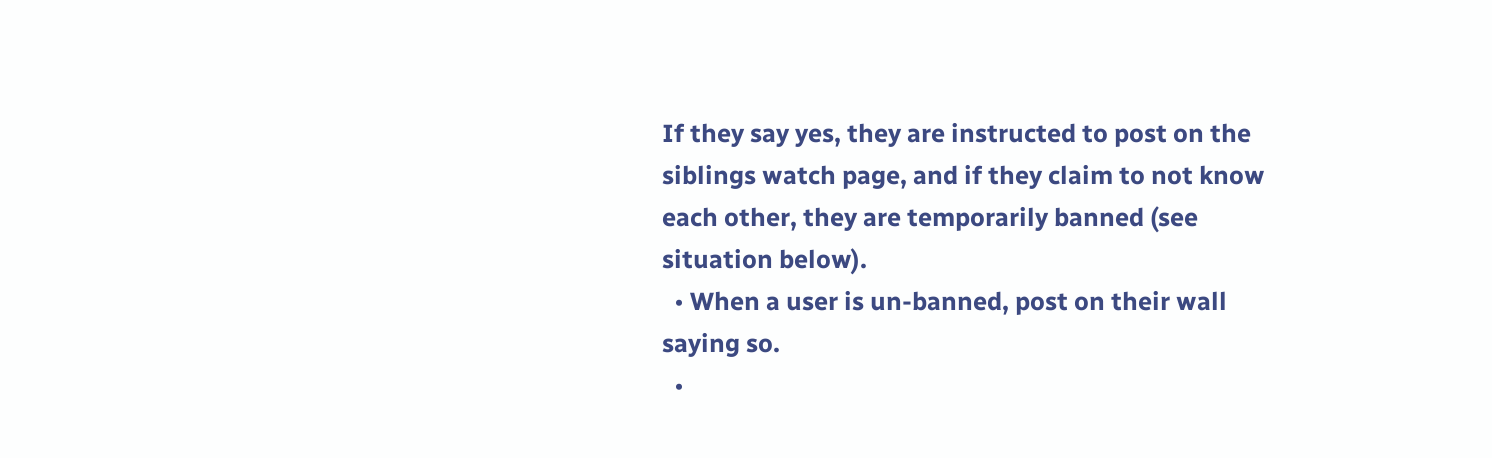If they say yes, they are instructed to post on the siblings watch page, and if they claim to not know each other, they are temporarily banned (see situation below).
  • When a user is un-banned, post on their wall saying so.
  •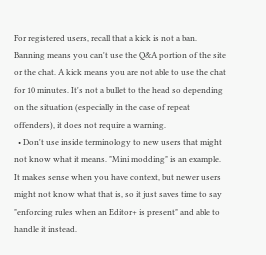For registered users, recall that a kick is not a ban. Banning means you can't use the Q&A portion of the site or the chat. A kick means you are not able to use the chat for 10 minutes. It's not a bullet to the head so depending on the situation (especially in the case of repeat offenders), it does not require a warning.
  • Don't use inside terminology to new users that might not know what it means. "Mini modding" is an example. It makes sense when you have context, but newer users might not know what that is, so it just saves time to say "enforcing rules when an Editor+ is present" and able to handle it instead.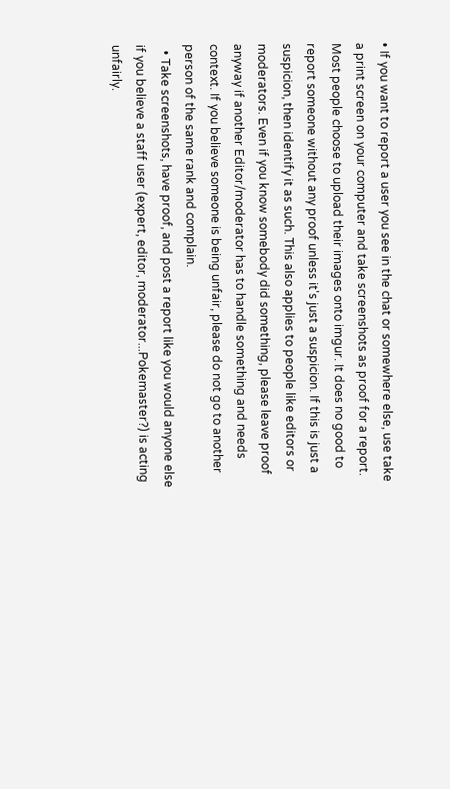• If you want to report a user you see in the chat or somewhere else, use take a print screen on your computer and take screenshots as proof for a report. Most people choose to upload their images onto imgur. It does no good to report someone without any proof unless it's just a suspicion. If this is just a suspicion, then identify it as such. This also applies to people like editors or moderators. Even if you know somebody did something, please leave proof anyway if another Editor/moderator has to handle something and needs context. If you believe someone is being unfair, please do not go to another person of the same rank and complain.
  • Take screenshots, have proof, and post a report like you would anyone else if you believe a staff user (expert, editor, moderator...Pokemaster?) is acting unfairly.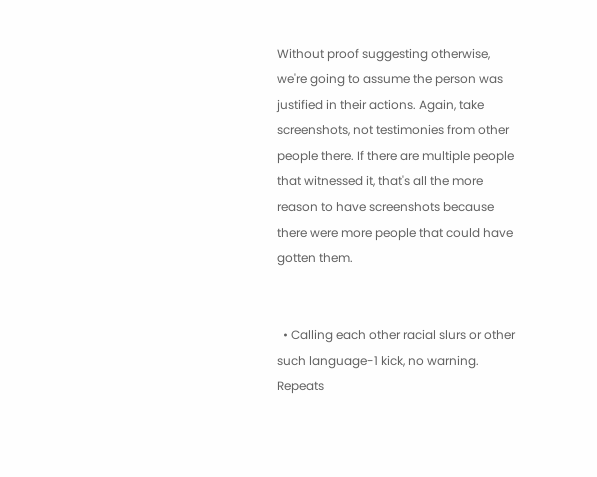Without proof suggesting otherwise, we're going to assume the person was justified in their actions. Again, take screenshots, not testimonies from other people there. If there are multiple people that witnessed it, that's all the more reason to have screenshots because there were more people that could have gotten them.


  • Calling each other racial slurs or other such language-1 kick, no warning. Repeats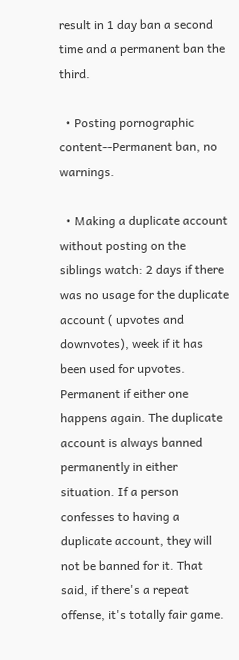result in 1 day ban a second time and a permanent ban the third.

  • Posting pornographic content--Permanent ban, no warnings.

  • Making a duplicate account without posting on the siblings watch: 2 days if there was no usage for the duplicate account ( upvotes and downvotes), week if it has been used for upvotes. Permanent if either one happens again. The duplicate account is always banned permanently in either situation. If a person confesses to having a duplicate account, they will not be banned for it. That said, if there's a repeat offense, it's totally fair game.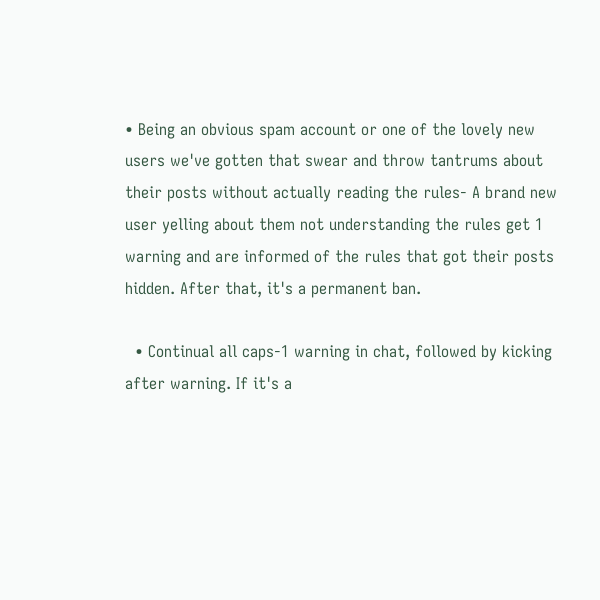• Being an obvious spam account or one of the lovely new users we've gotten that swear and throw tantrums about their posts without actually reading the rules- A brand new user yelling about them not understanding the rules get 1 warning and are informed of the rules that got their posts hidden. After that, it's a permanent ban.

  • Continual all caps-1 warning in chat, followed by kicking after warning. If it's a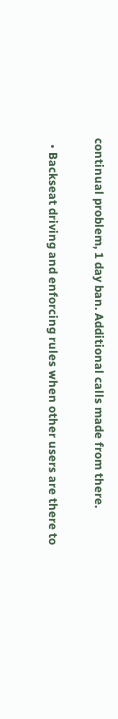continual problem, 1 day ban. Additional calls made from there.

  • Backseat driving and enforcing rules when other users are there to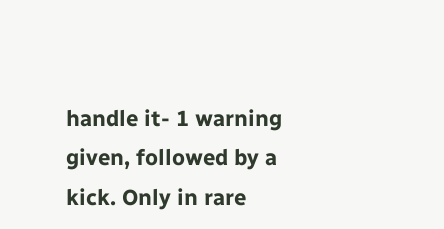handle it- 1 warning given, followed by a kick. Only in rare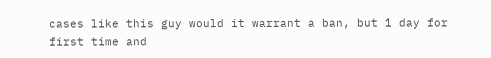cases like this guy would it warrant a ban, but 1 day for first time and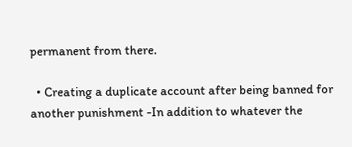permanent from there.

  • Creating a duplicate account after being banned for another punishment -In addition to whatever the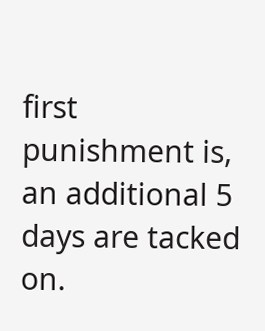first punishment is, an additional 5 days are tacked on.